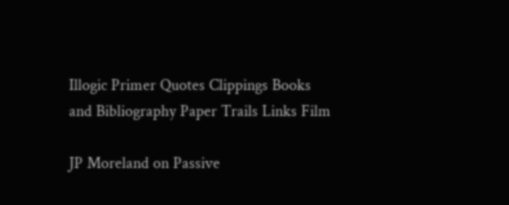Illogic Primer Quotes Clippings Books and Bibliography Paper Trails Links Film

JP Moreland on Passive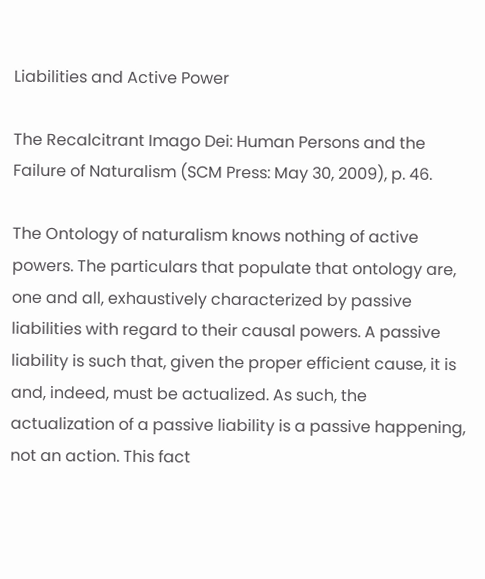Liabilities and Active Power

The Recalcitrant Imago Dei: Human Persons and the Failure of Naturalism (SCM Press: May 30, 2009), p. 46.

The Ontology of naturalism knows nothing of active powers. The particulars that populate that ontology are, one and all, exhaustively characterized by passive liabilities with regard to their causal powers. A passive liability is such that, given the proper efficient cause, it is and, indeed, must be actualized. As such, the actualization of a passive liability is a passive happening, not an action. This fact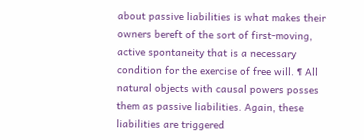about passive liabilities is what makes their owners bereft of the sort of first-moving, active spontaneity that is a necessary condition for the exercise of free will. ¶ All natural objects with causal powers posses them as passive liabilities. Again, these liabilities are triggered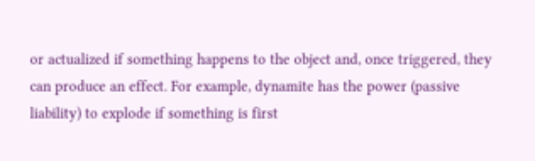or actualized if something happens to the object and, once triggered, they can produce an effect. For example, dynamite has the power (passive liability) to explode if something is first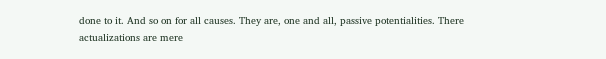done to it. And so on for all causes. They are, one and all, passive potentialities. There actualizations are mere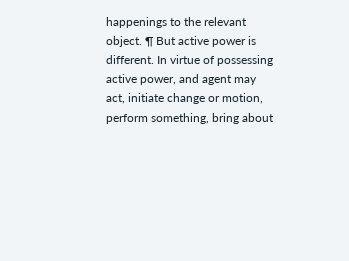happenings to the relevant object. ¶ But active power is different. In virtue of possessing active power, and agent may act, initiate change or motion, perform something, bring about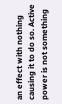an effect with nothing causing it to do so. Active power is not something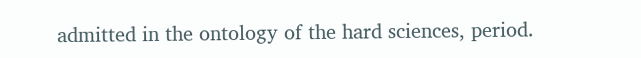admitted in the ontology of the hard sciences, period.